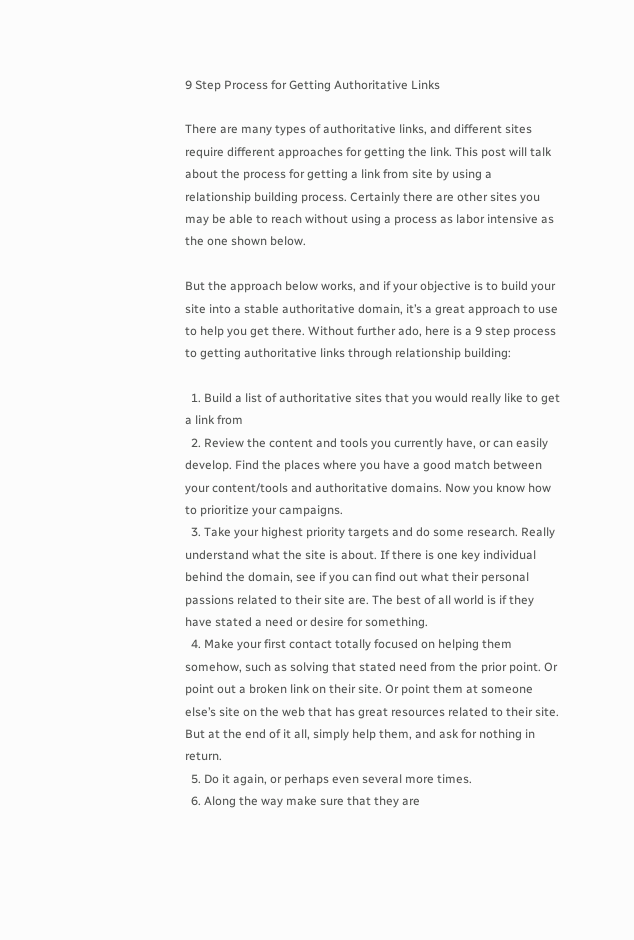9 Step Process for Getting Authoritative Links

There are many types of authoritative links, and different sites require different approaches for getting the link. This post will talk about the process for getting a link from site by using a relationship building process. Certainly there are other sites you may be able to reach without using a process as labor intensive as the one shown below.

But the approach below works, and if your objective is to build your site into a stable authoritative domain, it’s a great approach to use to help you get there. Without further ado, here is a 9 step process to getting authoritative links through relationship building:

  1. Build a list of authoritative sites that you would really like to get a link from
  2. Review the content and tools you currently have, or can easily develop. Find the places where you have a good match between your content/tools and authoritative domains. Now you know how to prioritize your campaigns.
  3. Take your highest priority targets and do some research. Really understand what the site is about. If there is one key individual behind the domain, see if you can find out what their personal passions related to their site are. The best of all world is if they have stated a need or desire for something.
  4. Make your first contact totally focused on helping them somehow, such as solving that stated need from the prior point. Or point out a broken link on their site. Or point them at someone else’s site on the web that has great resources related to their site. But at the end of it all, simply help them, and ask for nothing in return.
  5. Do it again, or perhaps even several more times.
  6. Along the way make sure that they are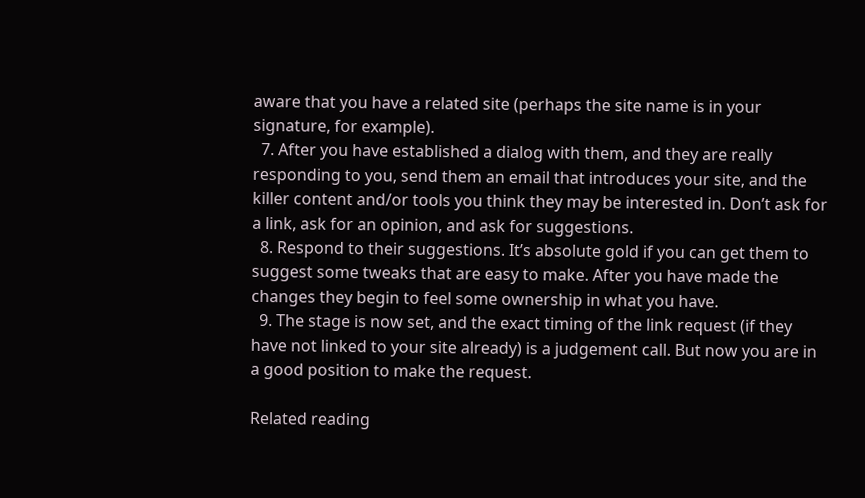aware that you have a related site (perhaps the site name is in your signature, for example).
  7. After you have established a dialog with them, and they are really responding to you, send them an email that introduces your site, and the killer content and/or tools you think they may be interested in. Don’t ask for a link, ask for an opinion, and ask for suggestions.
  8. Respond to their suggestions. It’s absolute gold if you can get them to suggest some tweaks that are easy to make. After you have made the changes they begin to feel some ownership in what you have.
  9. The stage is now set, and the exact timing of the link request (if they have not linked to your site already) is a judgement call. But now you are in a good position to make the request.

Related reading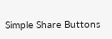Simple Share Buttons